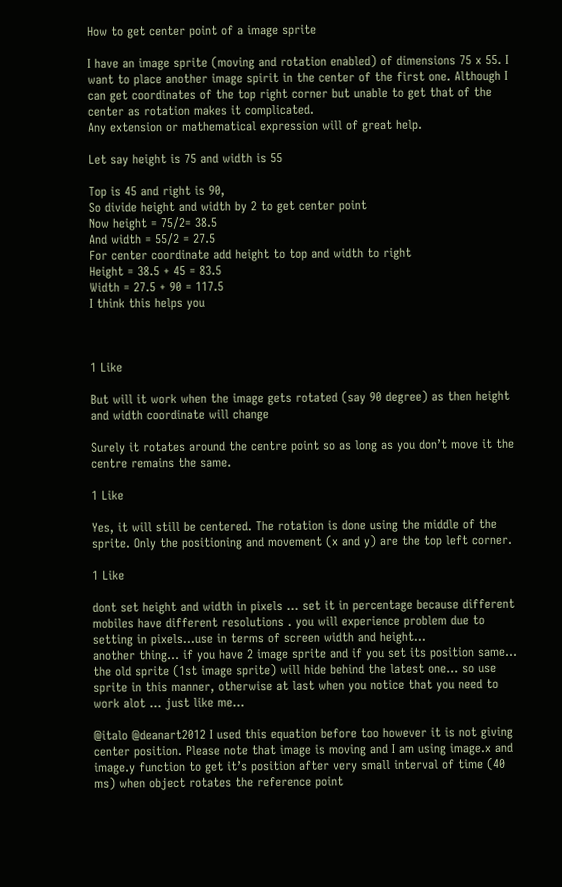How to get center point of a image sprite

I have an image sprite (moving and rotation enabled) of dimensions 75 x 55. I want to place another image spirit in the center of the first one. Although I can get coordinates of the top right corner but unable to get that of the center as rotation makes it complicated.
Any extension or mathematical expression will of great help.

Let say height is 75 and width is 55

Top is 45 and right is 90,
So divide height and width by 2 to get center point
Now height = 75/2= 38.5
And width = 55/2 = 27.5
For center coordinate add height to top and width to right
Height = 38.5 + 45 = 83.5
Width = 27.5 + 90 = 117.5
I think this helps you



1 Like

But will it work when the image gets rotated (say 90 degree) as then height and width coordinate will change

Surely it rotates around the centre point so as long as you don’t move it the centre remains the same.

1 Like

Yes, it will still be centered. The rotation is done using the middle of the sprite. Only the positioning and movement (x and y) are the top left corner.

1 Like

dont set height and width in pixels … set it in percentage because different mobiles have different resolutions . you will experience problem due to setting in pixels…use in terms of screen width and height…
another thing… if you have 2 image sprite and if you set its position same… the old sprite (1st image sprite) will hide behind the latest one… so use sprite in this manner, otherwise at last when you notice that you need to work alot … just like me…

@italo @deanart2012 I used this equation before too however it is not giving center position. Please note that image is moving and I am using image.x and image.y function to get it’s position after very small interval of time (40 ms) when object rotates the reference point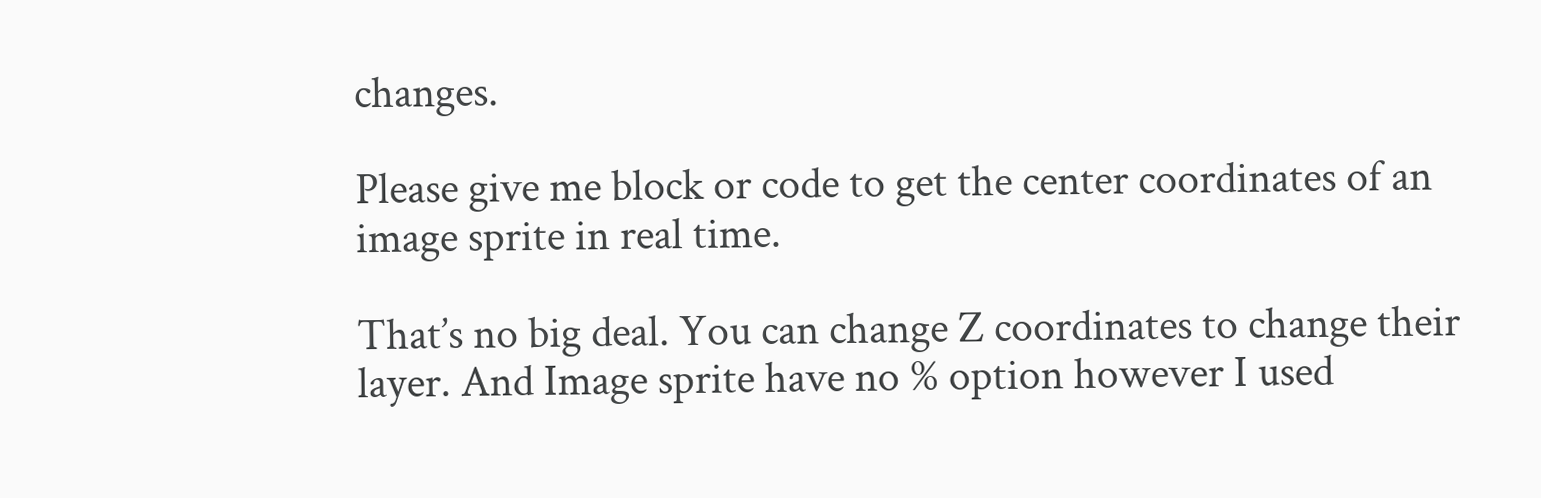changes.

Please give me block or code to get the center coordinates of an image sprite in real time.

That’s no big deal. You can change Z coordinates to change their layer. And Image sprite have no % option however I used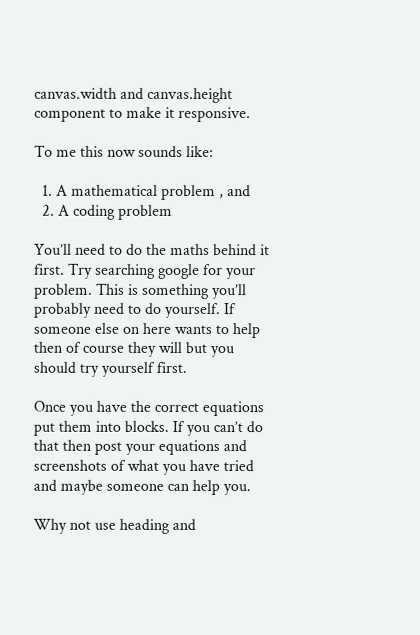canvas.width and canvas.height component to make it responsive.

To me this now sounds like:

  1. A mathematical problem , and
  2. A coding problem

You’ll need to do the maths behind it first. Try searching google for your problem. This is something you’ll probably need to do yourself. If someone else on here wants to help then of course they will but you should try yourself first.

Once you have the correct equations put them into blocks. If you can’t do that then post your equations and screenshots of what you have tried and maybe someone can help you.

Why not use heading and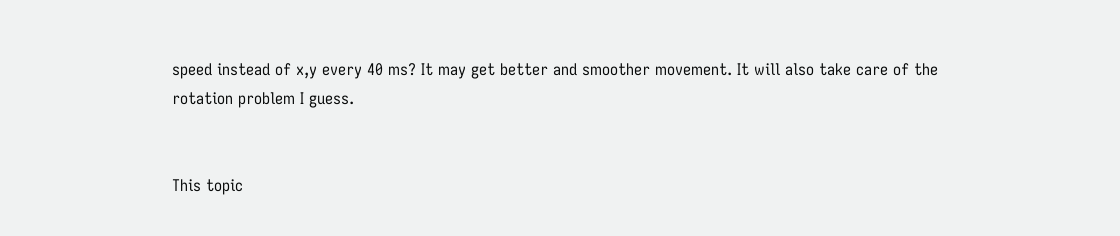speed instead of x,y every 40 ms? It may get better and smoother movement. It will also take care of the rotation problem I guess.


This topic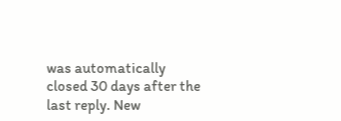was automatically closed 30 days after the last reply. New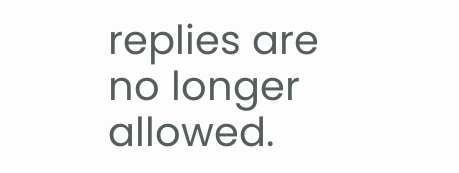replies are no longer allowed.